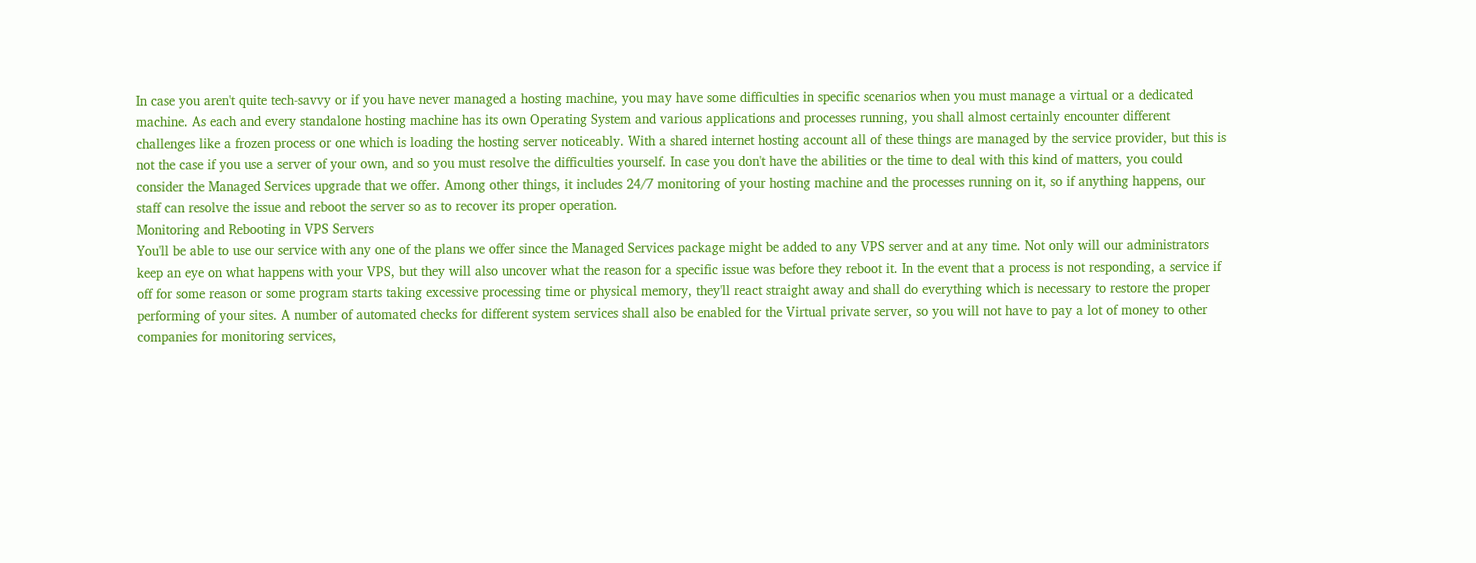In case you aren't quite tech-savvy or if you have never managed a hosting machine, you may have some difficulties in specific scenarios when you must manage a virtual or a dedicated machine. As each and every standalone hosting machine has its own Operating System and various applications and processes running, you shall almost certainly encounter different challenges like a frozen process or one which is loading the hosting server noticeably. With a shared internet hosting account all of these things are managed by the service provider, but this is not the case if you use a server of your own, and so you must resolve the difficulties yourself. In case you don't have the abilities or the time to deal with this kind of matters, you could consider the Managed Services upgrade that we offer. Among other things, it includes 24/7 monitoring of your hosting machine and the processes running on it, so if anything happens, our staff can resolve the issue and reboot the server so as to recover its proper operation.
Monitoring and Rebooting in VPS Servers
You'll be able to use our service with any one of the plans we offer since the Managed Services package might be added to any VPS server and at any time. Not only will our administrators keep an eye on what happens with your VPS, but they will also uncover what the reason for a specific issue was before they reboot it. In the event that a process is not responding, a service if off for some reason or some program starts taking excessive processing time or physical memory, they'll react straight away and shall do everything which is necessary to restore the proper performing of your sites. A number of automated checks for different system services shall also be enabled for the Virtual private server, so you will not have to pay a lot of money to other companies for monitoring services,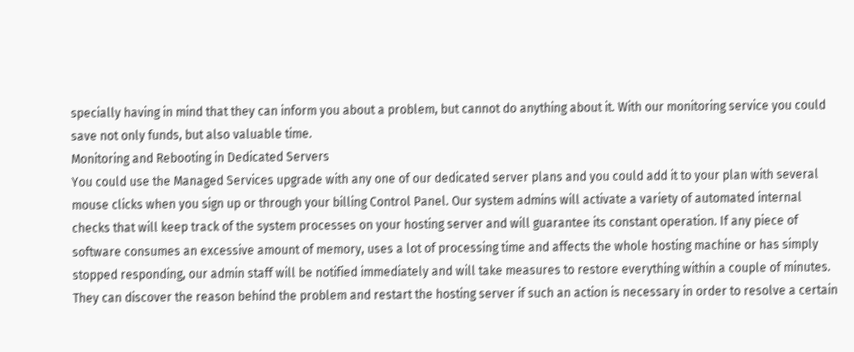specially having in mind that they can inform you about a problem, but cannot do anything about it. With our monitoring service you could save not only funds, but also valuable time.
Monitoring and Rebooting in Dedicated Servers
You could use the Managed Services upgrade with any one of our dedicated server plans and you could add it to your plan with several mouse clicks when you sign up or through your billing Control Panel. Our system admins will activate a variety of automated internal checks that will keep track of the system processes on your hosting server and will guarantee its constant operation. If any piece of software consumes an excessive amount of memory, uses a lot of processing time and affects the whole hosting machine or has simply stopped responding, our admin staff will be notified immediately and will take measures to restore everything within a couple of minutes. They can discover the reason behind the problem and restart the hosting server if such an action is necessary in order to resolve a certain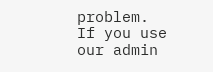problem. If you use our admin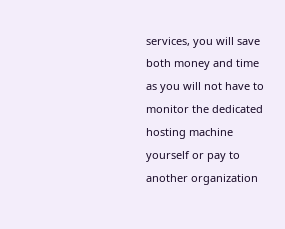services, you will save both money and time as you will not have to monitor the dedicated hosting machine yourself or pay to another organization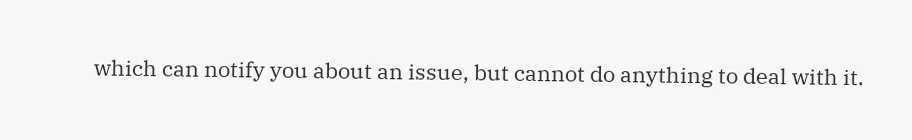which can notify you about an issue, but cannot do anything to deal with it.